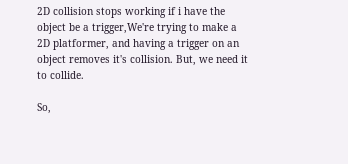2D collision stops working if i have the object be a trigger,We're trying to make a 2D platformer, and having a trigger on an object removes it's collision. But, we need it to collide.

So,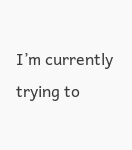I’m currently trying to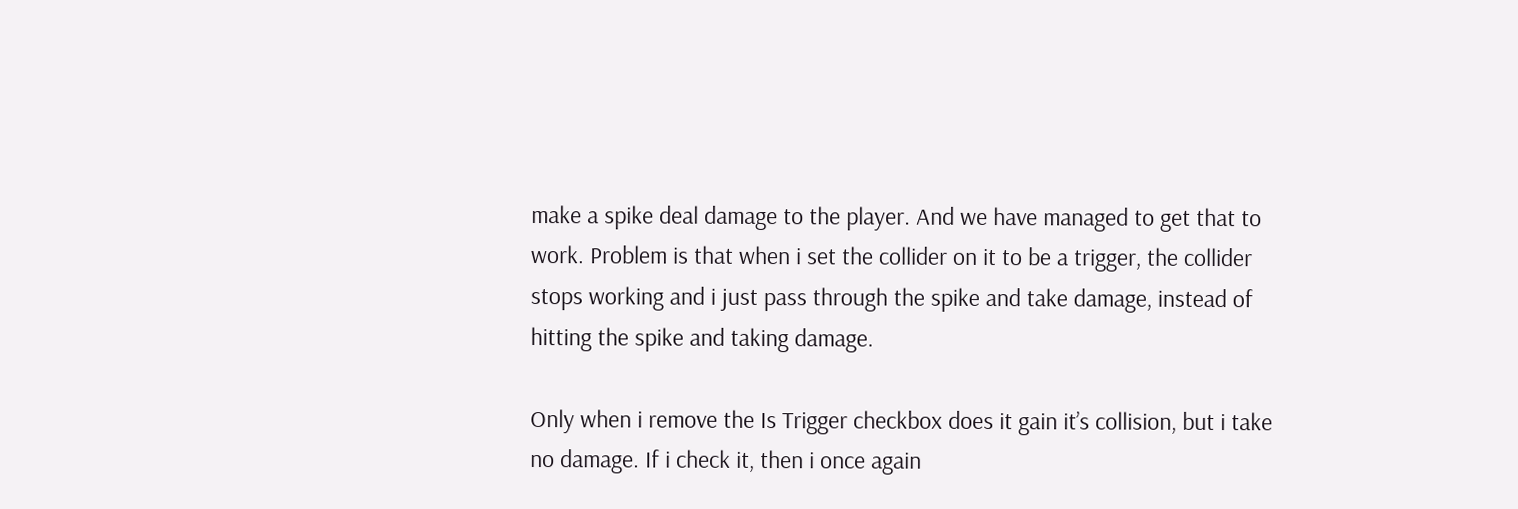make a spike deal damage to the player. And we have managed to get that to work. Problem is that when i set the collider on it to be a trigger, the collider stops working and i just pass through the spike and take damage, instead of hitting the spike and taking damage.

Only when i remove the Is Trigger checkbox does it gain it’s collision, but i take no damage. If i check it, then i once again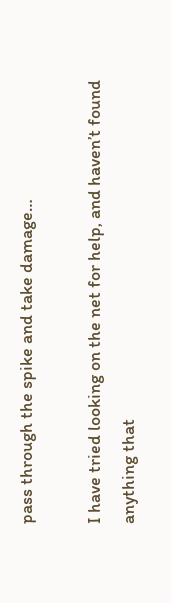pass through the spike and take damage…

I have tried looking on the net for help, and haven’t found anything that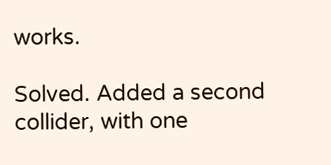works.

Solved. Added a second collider, with one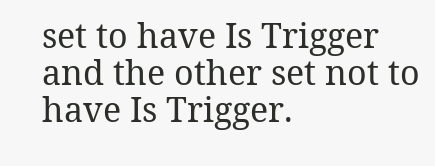set to have Is Trigger and the other set not to have Is Trigger.